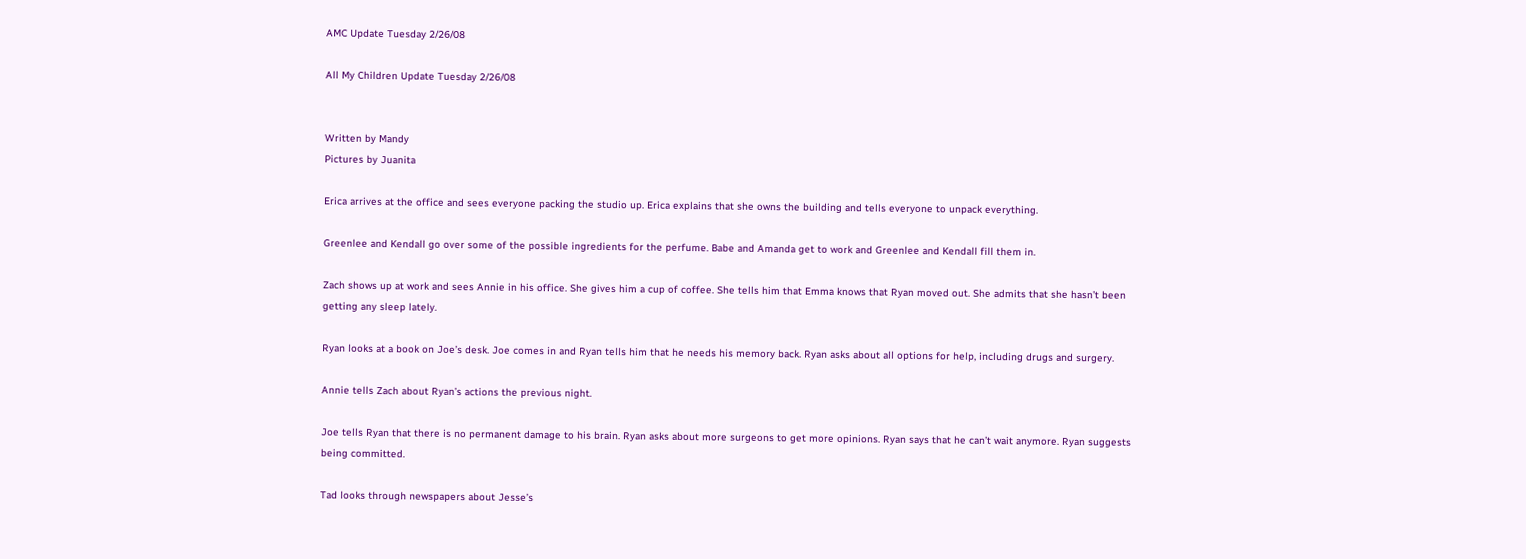AMC Update Tuesday 2/26/08

All My Children Update Tuesday 2/26/08


Written by Mandy
Pictures by Juanita

Erica arrives at the office and sees everyone packing the studio up. Erica explains that she owns the building and tells everyone to unpack everything.

Greenlee and Kendall go over some of the possible ingredients for the perfume. Babe and Amanda get to work and Greenlee and Kendall fill them in.

Zach shows up at work and sees Annie in his office. She gives him a cup of coffee. She tells him that Emma knows that Ryan moved out. She admits that she hasn’t been getting any sleep lately.

Ryan looks at a book on Joe’s desk. Joe comes in and Ryan tells him that he needs his memory back. Ryan asks about all options for help, including drugs and surgery.

Annie tells Zach about Ryan’s actions the previous night.

Joe tells Ryan that there is no permanent damage to his brain. Ryan asks about more surgeons to get more opinions. Ryan says that he can’t wait anymore. Ryan suggests being committed.

Tad looks through newspapers about Jesse’s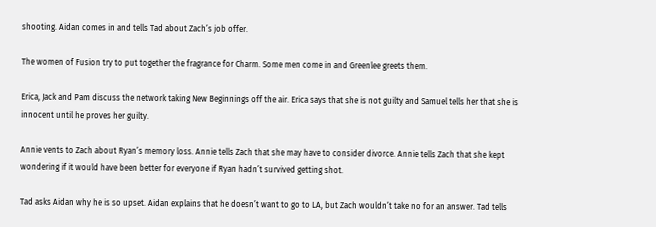shooting. Aidan comes in and tells Tad about Zach’s job offer.

The women of Fusion try to put together the fragrance for Charm. Some men come in and Greenlee greets them.

Erica, Jack and Pam discuss the network taking New Beginnings off the air. Erica says that she is not guilty and Samuel tells her that she is innocent until he proves her guilty.

Annie vents to Zach about Ryan’s memory loss. Annie tells Zach that she may have to consider divorce. Annie tells Zach that she kept wondering if it would have been better for everyone if Ryan hadn’t survived getting shot.

Tad asks Aidan why he is so upset. Aidan explains that he doesn’t want to go to LA, but Zach wouldn’t take no for an answer. Tad tells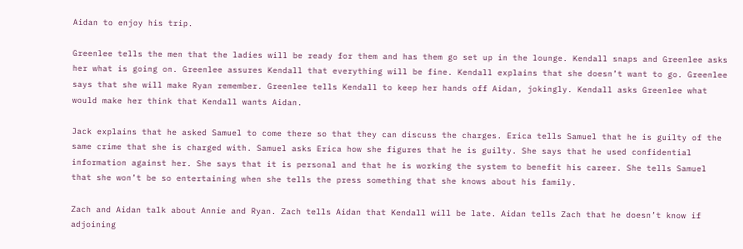Aidan to enjoy his trip.

Greenlee tells the men that the ladies will be ready for them and has them go set up in the lounge. Kendall snaps and Greenlee asks her what is going on. Greenlee assures Kendall that everything will be fine. Kendall explains that she doesn’t want to go. Greenlee says that she will make Ryan remember. Greenlee tells Kendall to keep her hands off Aidan, jokingly. Kendall asks Greenlee what would make her think that Kendall wants Aidan.

Jack explains that he asked Samuel to come there so that they can discuss the charges. Erica tells Samuel that he is guilty of the same crime that she is charged with. Samuel asks Erica how she figures that he is guilty. She says that he used confidential information against her. She says that it is personal and that he is working the system to benefit his career. She tells Samuel that she won’t be so entertaining when she tells the press something that she knows about his family.

Zach and Aidan talk about Annie and Ryan. Zach tells Aidan that Kendall will be late. Aidan tells Zach that he doesn’t know if adjoining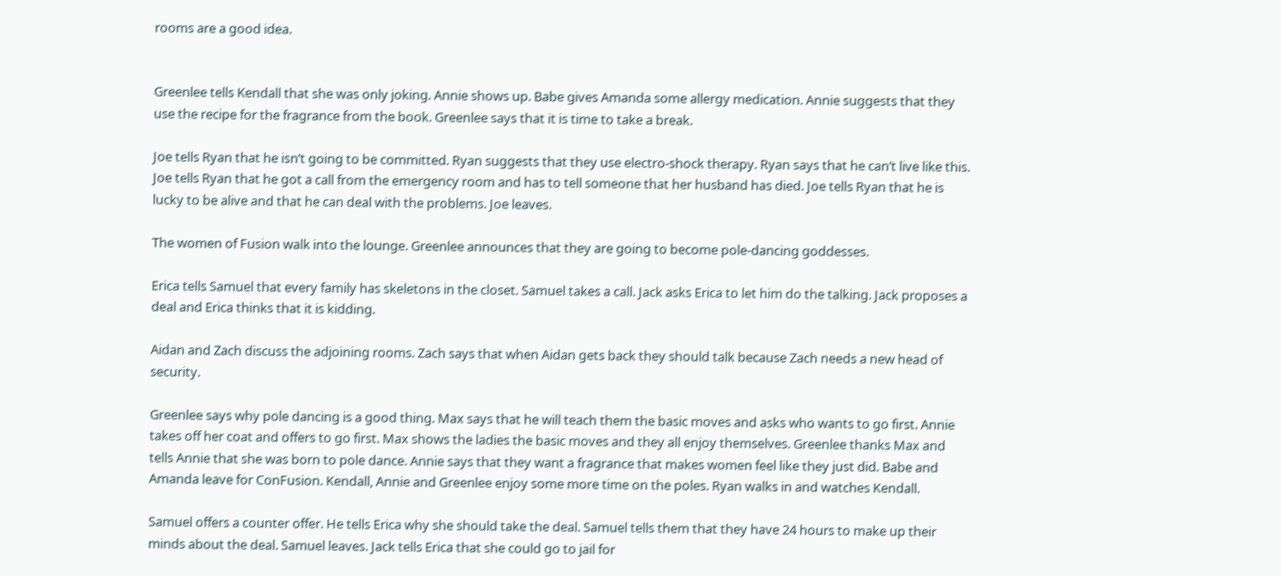rooms are a good idea.


Greenlee tells Kendall that she was only joking. Annie shows up. Babe gives Amanda some allergy medication. Annie suggests that they use the recipe for the fragrance from the book. Greenlee says that it is time to take a break.

Joe tells Ryan that he isn’t going to be committed. Ryan suggests that they use electro-shock therapy. Ryan says that he can’t live like this. Joe tells Ryan that he got a call from the emergency room and has to tell someone that her husband has died. Joe tells Ryan that he is lucky to be alive and that he can deal with the problems. Joe leaves.

The women of Fusion walk into the lounge. Greenlee announces that they are going to become pole-dancing goddesses.

Erica tells Samuel that every family has skeletons in the closet. Samuel takes a call. Jack asks Erica to let him do the talking. Jack proposes a deal and Erica thinks that it is kidding.

Aidan and Zach discuss the adjoining rooms. Zach says that when Aidan gets back they should talk because Zach needs a new head of security.

Greenlee says why pole dancing is a good thing. Max says that he will teach them the basic moves and asks who wants to go first. Annie takes off her coat and offers to go first. Max shows the ladies the basic moves and they all enjoy themselves. Greenlee thanks Max and tells Annie that she was born to pole dance. Annie says that they want a fragrance that makes women feel like they just did. Babe and Amanda leave for ConFusion. Kendall, Annie and Greenlee enjoy some more time on the poles. Ryan walks in and watches Kendall.

Samuel offers a counter offer. He tells Erica why she should take the deal. Samuel tells them that they have 24 hours to make up their minds about the deal. Samuel leaves. Jack tells Erica that she could go to jail for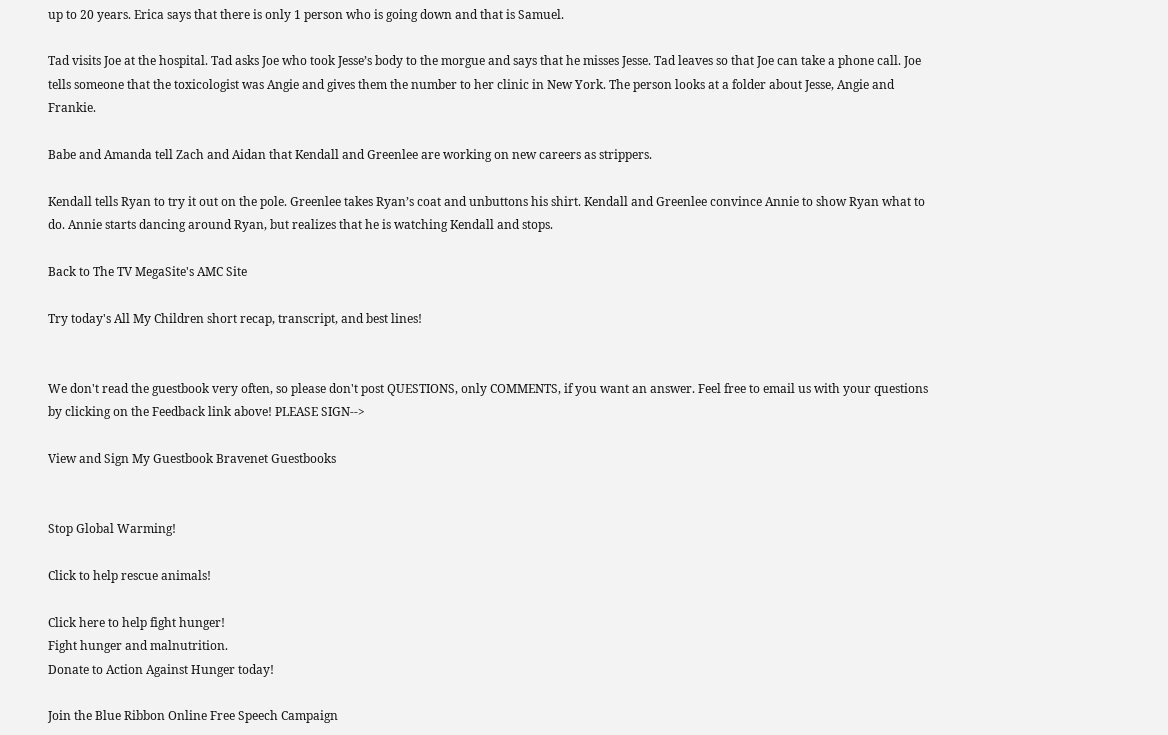up to 20 years. Erica says that there is only 1 person who is going down and that is Samuel.

Tad visits Joe at the hospital. Tad asks Joe who took Jesse’s body to the morgue and says that he misses Jesse. Tad leaves so that Joe can take a phone call. Joe tells someone that the toxicologist was Angie and gives them the number to her clinic in New York. The person looks at a folder about Jesse, Angie and Frankie.

Babe and Amanda tell Zach and Aidan that Kendall and Greenlee are working on new careers as strippers.

Kendall tells Ryan to try it out on the pole. Greenlee takes Ryan’s coat and unbuttons his shirt. Kendall and Greenlee convince Annie to show Ryan what to do. Annie starts dancing around Ryan, but realizes that he is watching Kendall and stops.

Back to The TV MegaSite's AMC Site

Try today's All My Children short recap, transcript, and best lines!


We don't read the guestbook very often, so please don't post QUESTIONS, only COMMENTS, if you want an answer. Feel free to email us with your questions by clicking on the Feedback link above! PLEASE SIGN-->

View and Sign My Guestbook Bravenet Guestbooks


Stop Global Warming!

Click to help rescue animals!

Click here to help fight hunger!
Fight hunger and malnutrition.
Donate to Action Against Hunger today!

Join the Blue Ribbon Online Free Speech Campaign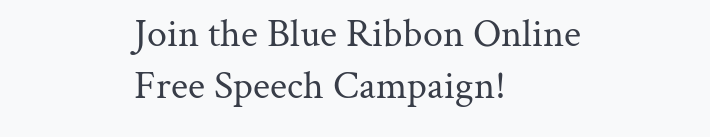Join the Blue Ribbon Online Free Speech Campaign!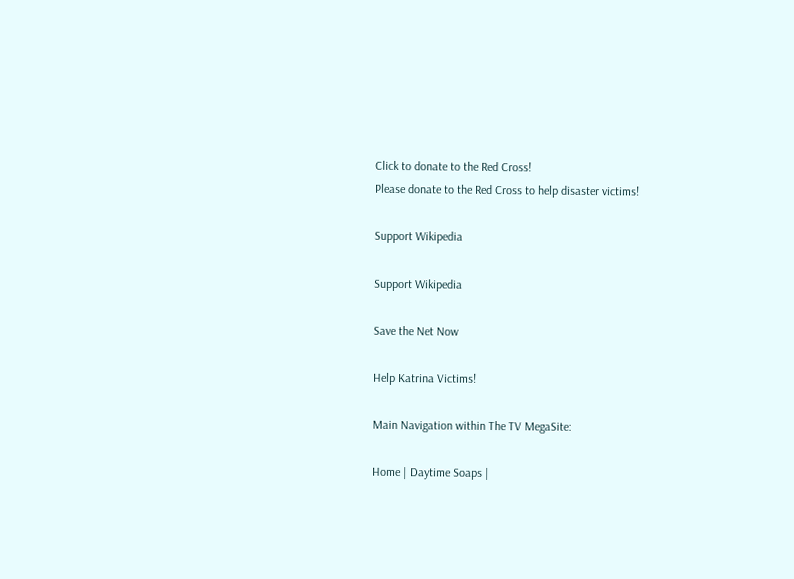Click to donate to the Red Cross!
Please donate to the Red Cross to help disaster victims!

Support Wikipedia

Support Wikipedia

Save the Net Now

Help Katrina Victims!

Main Navigation within The TV MegaSite:

Home | Daytime Soaps |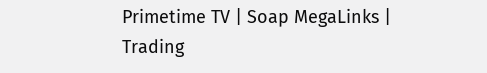Primetime TV | Soap MegaLinks | Trading